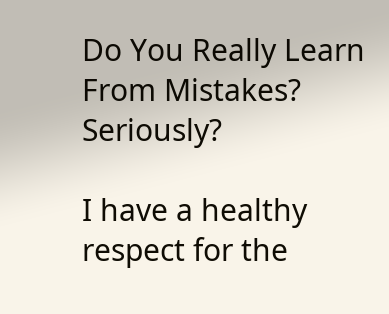Do You Really Learn From Mistakes? Seriously?

I have a healthy respect for the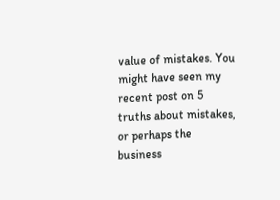value of mistakes. You might have seen my recent post on 5 truths about mistakes, or perhaps the business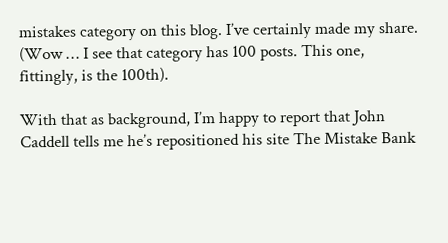mistakes category on this blog. I’ve certainly made my share. (Wow … I see that category has 100 posts. This one, fittingly, is the 100th).

With that as background, I’m happy to report that John Caddell tells me he’s repositioned his site The Mistake Bank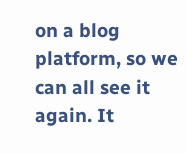on a blog platform, so we can all see it again. It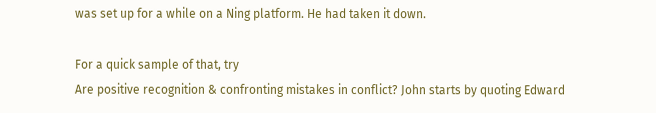was set up for a while on a Ning platform. He had taken it down.

For a quick sample of that, try
Are positive recognition & confronting mistakes in conflict? John starts by quoting Edward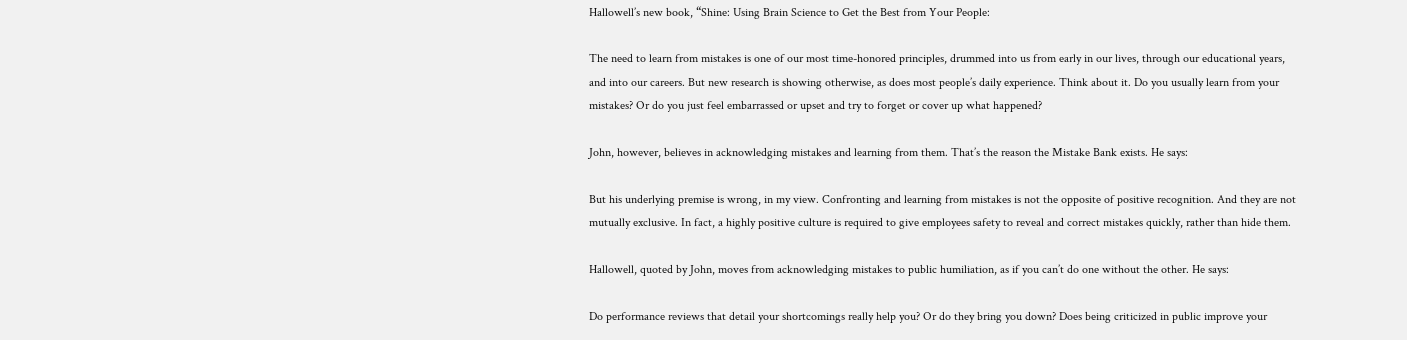Hallowell’s new book, “Shine: Using Brain Science to Get the Best from Your People:

The need to learn from mistakes is one of our most time-honored principles, drummed into us from early in our lives, through our educational years, and into our careers. But new research is showing otherwise, as does most people’s daily experience. Think about it. Do you usually learn from your mistakes? Or do you just feel embarrassed or upset and try to forget or cover up what happened?

John, however, believes in acknowledging mistakes and learning from them. That’s the reason the Mistake Bank exists. He says:

But his underlying premise is wrong, in my view. Confronting and learning from mistakes is not the opposite of positive recognition. And they are not mutually exclusive. In fact, a highly positive culture is required to give employees safety to reveal and correct mistakes quickly, rather than hide them.

Hallowell, quoted by John, moves from acknowledging mistakes to public humiliation, as if you can’t do one without the other. He says:

Do performance reviews that detail your shortcomings really help you? Or do they bring you down? Does being criticized in public improve your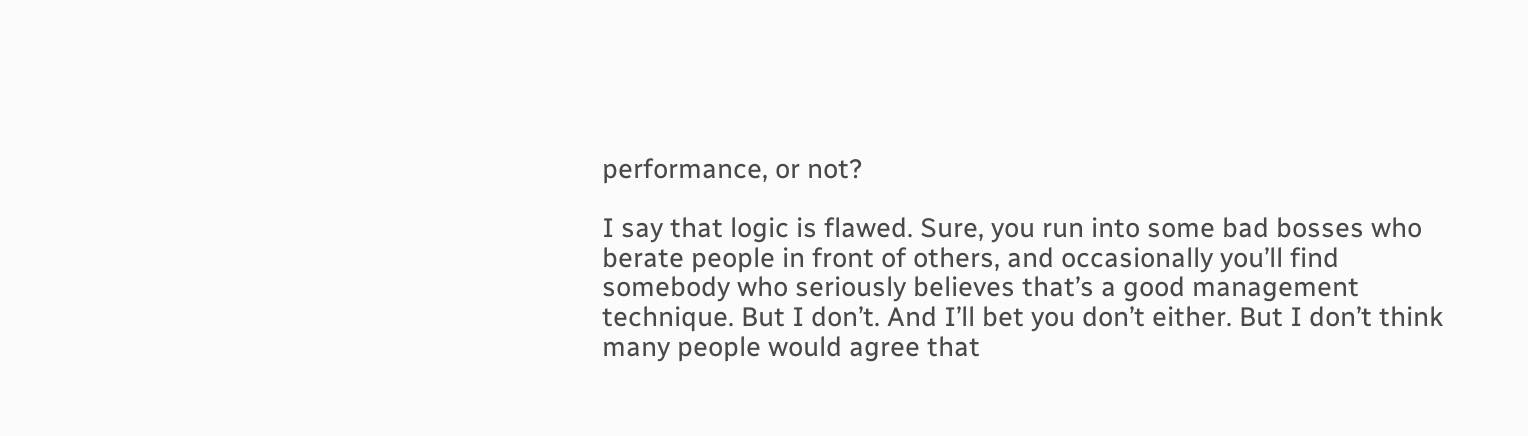performance, or not?

I say that logic is flawed. Sure, you run into some bad bosses who berate people in front of others, and occasionally you’ll find somebody who seriously believes that’s a good management technique. But I don’t. And I’ll bet you don’t either. But I don’t think many people would agree that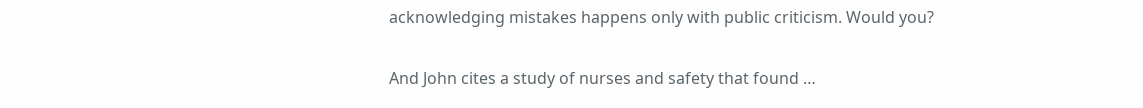acknowledging mistakes happens only with public criticism. Would you?

And John cites a study of nurses and safety that found …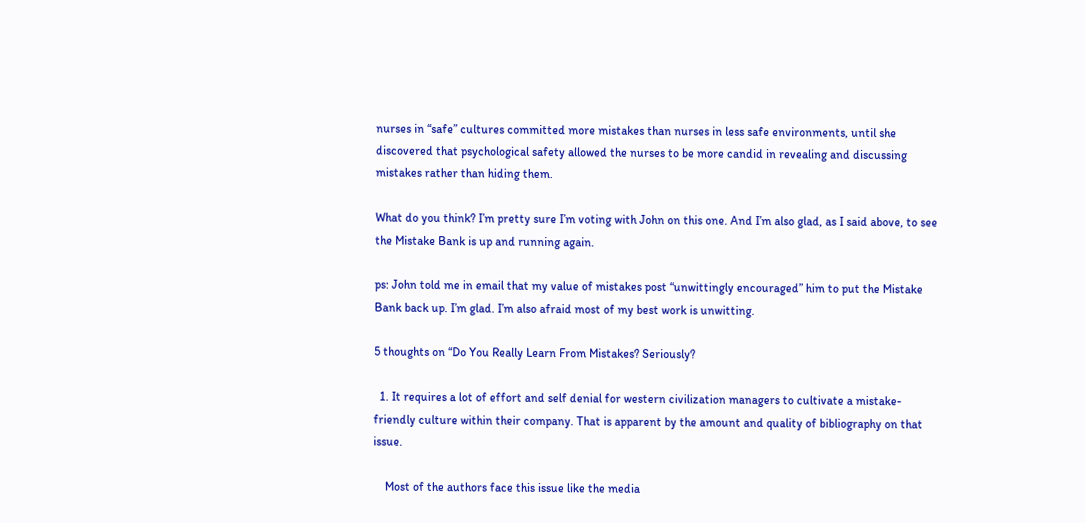nurses in “safe” cultures committed more mistakes than nurses in less safe environments, until she discovered that psychological safety allowed the nurses to be more candid in revealing and discussing mistakes rather than hiding them.

What do you think? I’m pretty sure I’m voting with John on this one. And I’m also glad, as I said above, to see the Mistake Bank is up and running again.

ps: John told me in email that my value of mistakes post “unwittingly encouraged” him to put the Mistake Bank back up. I’m glad. I’m also afraid most of my best work is unwitting.

5 thoughts on “Do You Really Learn From Mistakes? Seriously?

  1. It requires a lot of effort and self denial for western civilization managers to cultivate a mistake-friendly culture within their company. That is apparent by the amount and quality of bibliography on that issue.

    Most of the authors face this issue like the media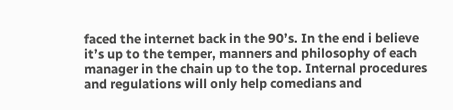faced the internet back in the 90’s. In the end i believe it’s up to the temper, manners and philosophy of each manager in the chain up to the top. Internal procedures and regulations will only help comedians and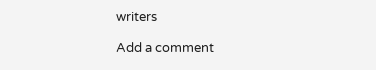writers

Add a comment